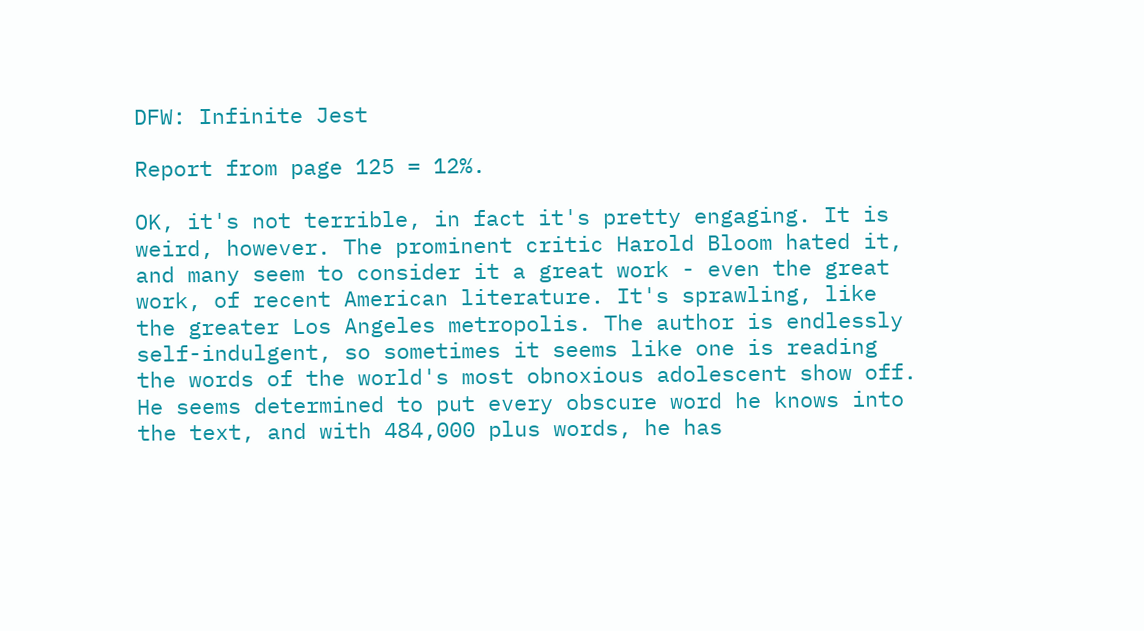DFW: Infinite Jest

Report from page 125 = 12%.

OK, it's not terrible, in fact it's pretty engaging. It is weird, however. The prominent critic Harold Bloom hated it, and many seem to consider it a great work - even the great work, of recent American literature. It's sprawling, like the greater Los Angeles metropolis. The author is endlessly self-indulgent, so sometimes it seems like one is reading the words of the world's most obnoxious adolescent show off. He seems determined to put every obscure word he knows into the text, and with 484,000 plus words, he has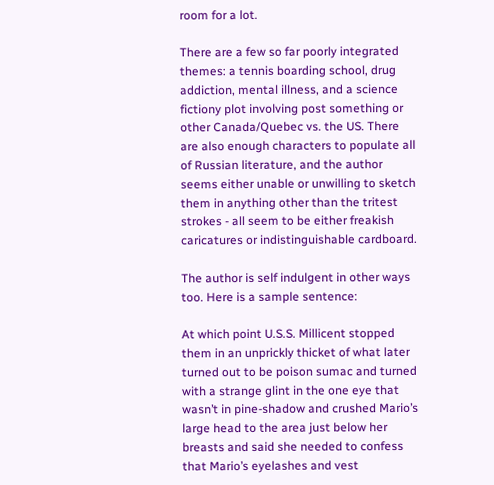room for a lot.

There are a few so far poorly integrated themes: a tennis boarding school, drug addiction, mental illness, and a science fictiony plot involving post something or other Canada/Quebec vs. the US. There are also enough characters to populate all of Russian literature, and the author seems either unable or unwilling to sketch them in anything other than the tritest strokes - all seem to be either freakish caricatures or indistinguishable cardboard.

The author is self indulgent in other ways too. Here is a sample sentence:

At which point U.S.S. Millicent stopped them in an unprickly thicket of what later turned out to be poison sumac and turned with a strange glint in the one eye that wasn’t in pine-shadow and crushed Mario’s large head to the area just below her breasts and said she needed to confess that Mario’s eyelashes and vest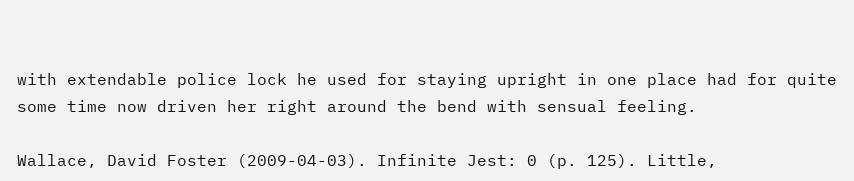with extendable police lock he used for staying upright in one place had for quite some time now driven her right around the bend with sensual feeling.

Wallace, David Foster (2009-04-03). Infinite Jest: 0 (p. 125). Little,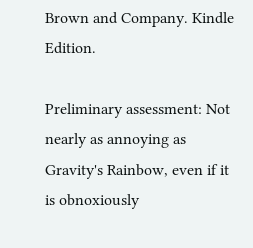Brown and Company. Kindle Edition.

Preliminary assessment: Not nearly as annoying as Gravity's Rainbow, even if it is obnoxiously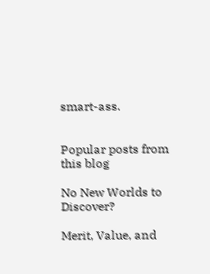smart-ass.


Popular posts from this blog

No New Worlds to Discover?

Merit, Value, and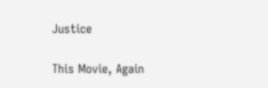Justice

This Movie, Again